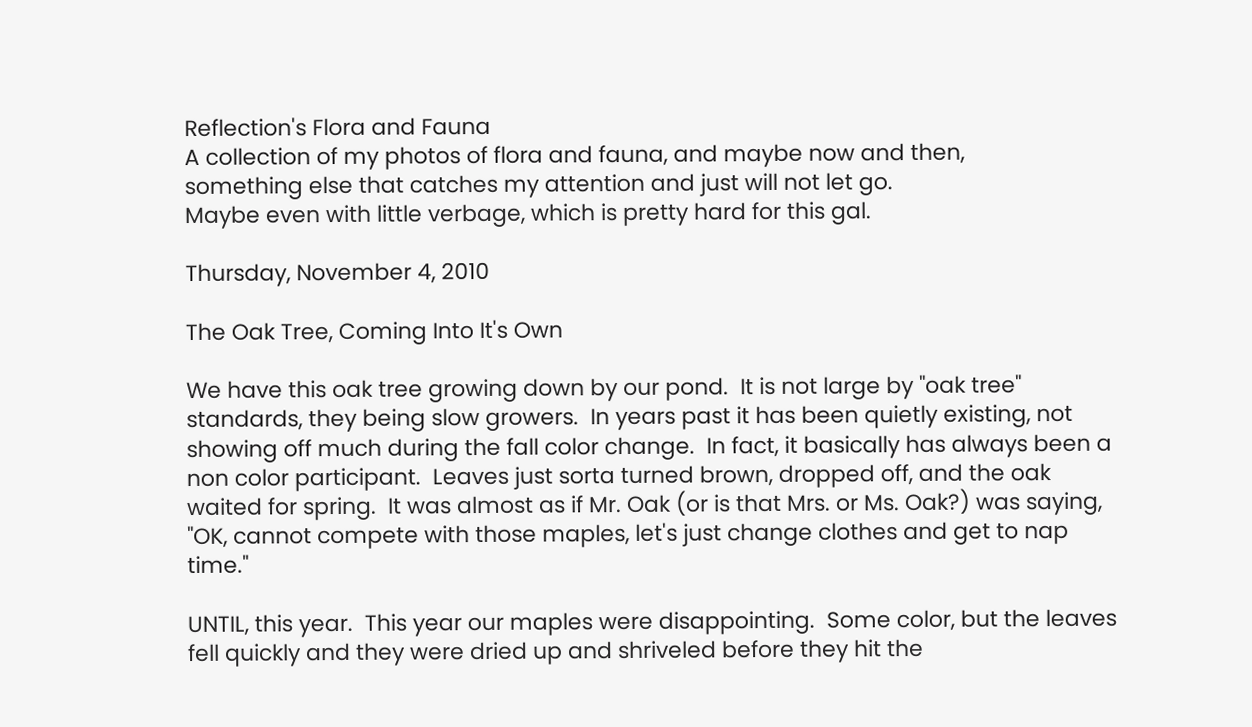Reflection's Flora and Fauna
A collection of my photos of flora and fauna, and maybe now and then,
something else that catches my attention and just will not let go.
Maybe even with little verbage, which is pretty hard for this gal.

Thursday, November 4, 2010

The Oak Tree, Coming Into It's Own

We have this oak tree growing down by our pond.  It is not large by "oak tree" standards, they being slow growers.  In years past it has been quietly existing, not showing off much during the fall color change.  In fact, it basically has always been a non color participant.  Leaves just sorta turned brown, dropped off, and the oak waited for spring.  It was almost as if Mr. Oak (or is that Mrs. or Ms. Oak?) was saying, "OK, cannot compete with those maples, let's just change clothes and get to nap time."

UNTIL, this year.  This year our maples were disappointing.  Some color, but the leaves fell quickly and they were dried up and shriveled before they hit the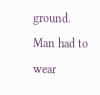ground.  Man had to wear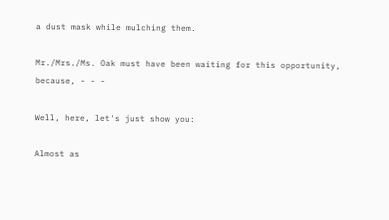a dust mask while mulching them.

Mr./Mrs./Ms. Oak must have been waiting for this opportunity, because, - - -

Well, here, let's just show you:

Almost as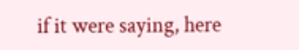if it were saying, here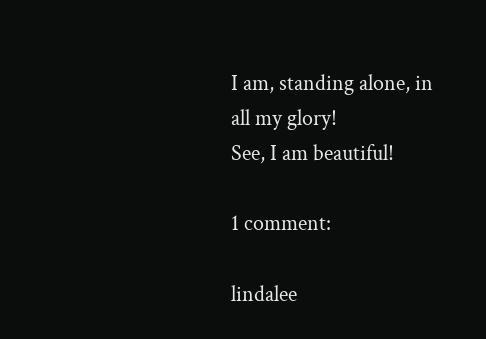I am, standing alone, in all my glory!
See, I am beautiful!

1 comment:

lindalee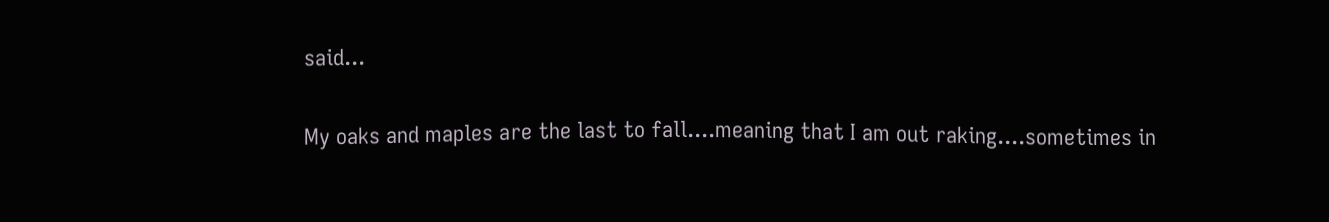said...

My oaks and maples are the last to fall....meaning that I am out raking....sometimes in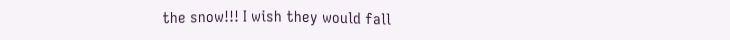the snow!!! I wish they would fall